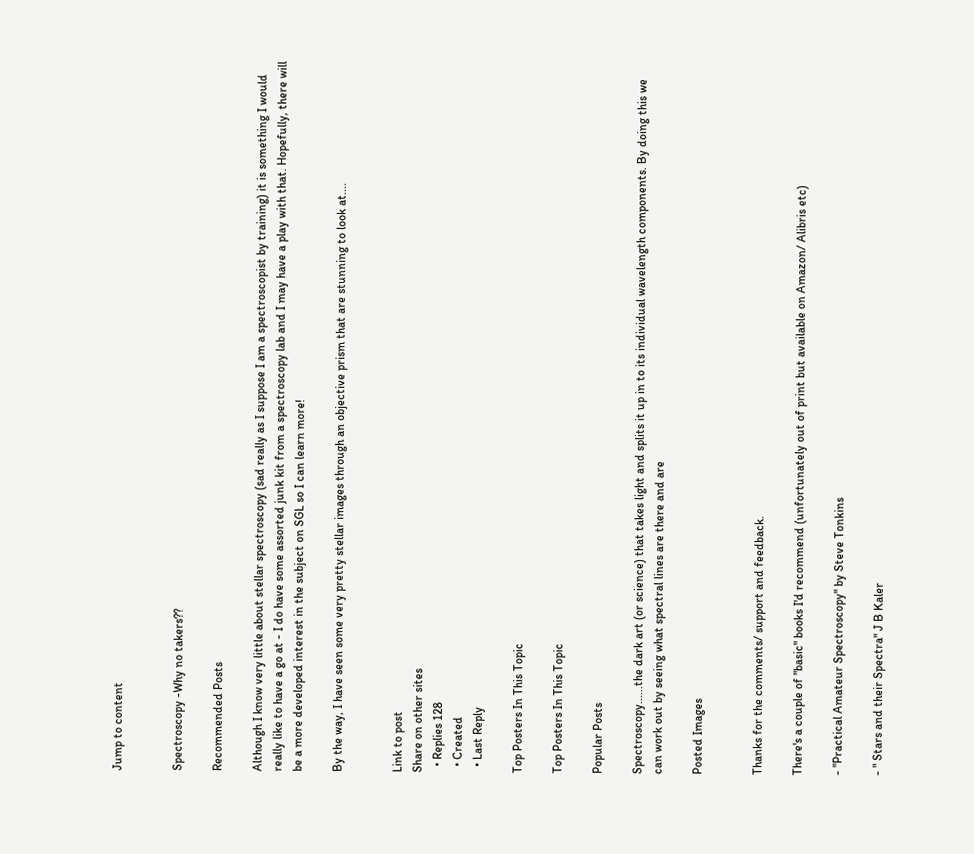Jump to content


Spectroscopy -Why no takers??

Recommended Posts

Although I know very little about stellar spectroscopy (sad really as I suppose I am a spectroscopist by training) it is something I would really like to have a go at - I do have some assorted junk kit from a spectroscopy lab and I may have a play with that. Hopefully, there will be a more developed interest in the subject on SGL so I can learn more!

By the way, I have seen some very pretty stellar images through an objective prism that are stunning to look at....


Link to post
Share on other sites
  • Replies 128
  • Created
  • Last Reply

Top Posters In This Topic

Top Posters In This Topic

Popular Posts

Spectroscopy......the dark art (or science) that takes light and splits it up in to its individual wavelength components. By doing this we can work out by seeing what spectral lines are there and are

Posted Images


Thanks for the comments/ support and feedback.

There's a couple of "basic" books I'd recommend (unfortunately out of print but available on Amazon/ Alibris etc)

- "Practical Amateur Spectroscopy" by Steve Tonkins

- " Stars and their Spectra" J B Kaler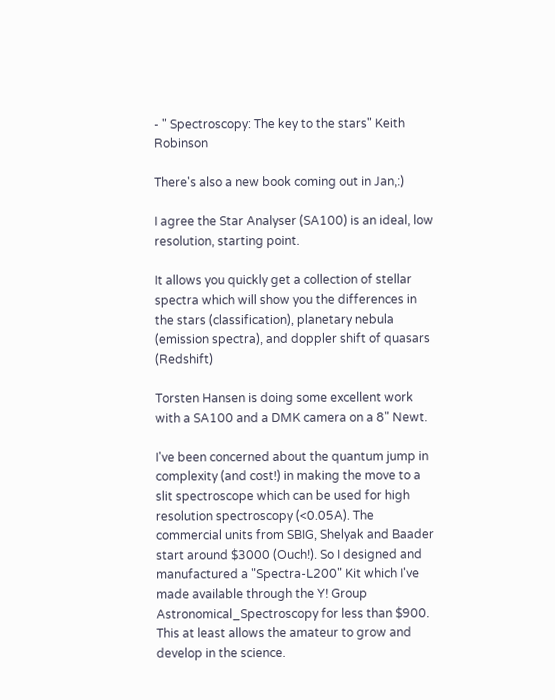- " Spectroscopy: The key to the stars" Keith Robinson

There's also a new book coming out in Jan,:)

I agree the Star Analyser (SA100) is an ideal, low resolution, starting point.

It allows you quickly get a collection of stellar spectra which will show you the differences in the stars (classification), planetary nebula (emission spectra), and doppler shift of quasars (Redshift)

Torsten Hansen is doing some excellent work with a SA100 and a DMK camera on a 8" Newt.

I've been concerned about the quantum jump in complexity (and cost!) in making the move to a slit spectroscope which can be used for high resolution spectroscopy (<0.05A). The commercial units from SBIG, Shelyak and Baader start around $3000 (Ouch!). So I designed and manufactured a "Spectra-L200" Kit which I've made available through the Y! Group Astronomical_Spectroscopy for less than $900. This at least allows the amateur to grow and develop in the science.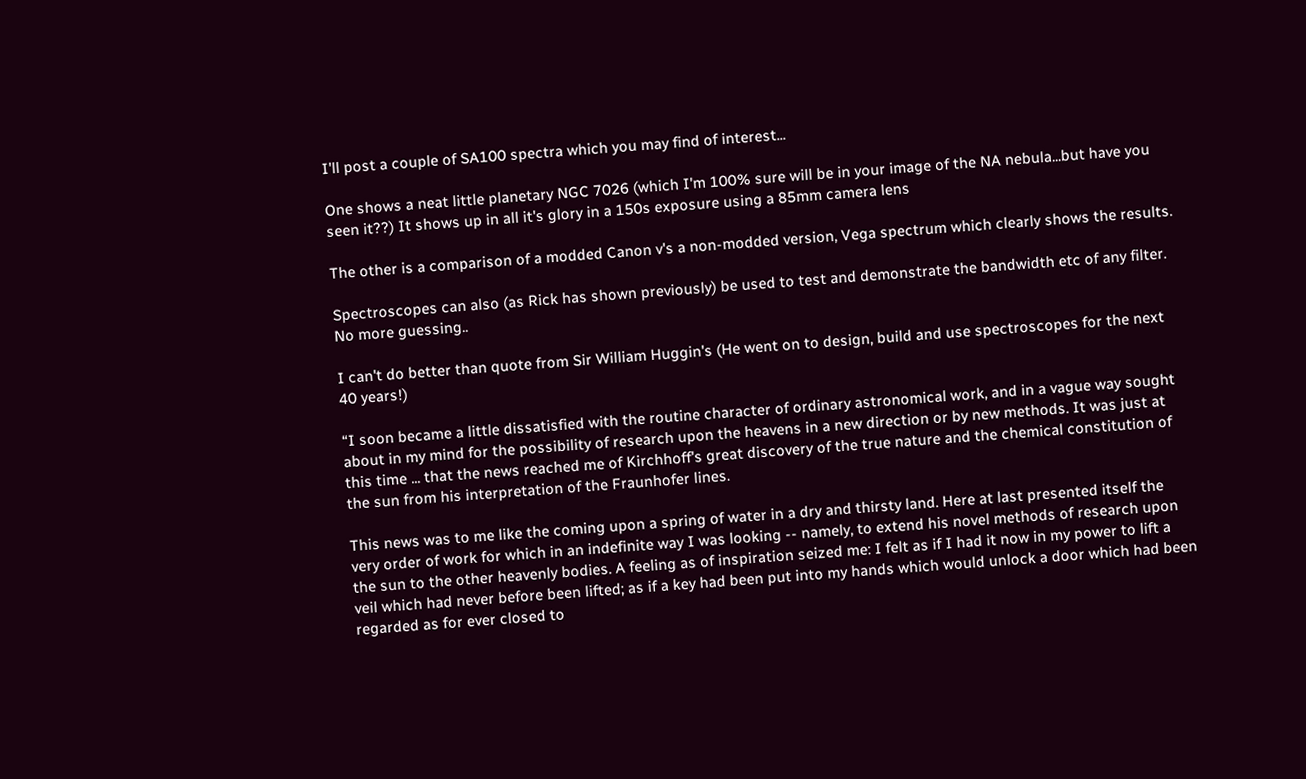I'll post a couple of SA100 spectra which you may find of interest...

One shows a neat little planetary NGC 7026 (which I'm 100% sure will be in your image of the NA nebula...but have you seen it??) It shows up in all it's glory in a 150s exposure using a 85mm camera lens

The other is a comparison of a modded Canon v's a non-modded version, Vega spectrum which clearly shows the results.

Spectroscopes can also (as Rick has shown previously) be used to test and demonstrate the bandwidth etc of any filter. No more guessing..

I can't do better than quote from Sir William Huggin's (He went on to design, build and use spectroscopes for the next 40 years!)

“I soon became a little dissatisfied with the routine character of ordinary astronomical work, and in a vague way sought about in my mind for the possibility of research upon the heavens in a new direction or by new methods. It was just at this time ... that the news reached me of Kirchhoff's great discovery of the true nature and the chemical constitution of the sun from his interpretation of the Fraunhofer lines.

This news was to me like the coming upon a spring of water in a dry and thirsty land. Here at last presented itself the very order of work for which in an indefinite way I was looking -- namely, to extend his novel methods of research upon the sun to the other heavenly bodies. A feeling as of inspiration seized me: I felt as if I had it now in my power to lift a veil which had never before been lifted; as if a key had been put into my hands which would unlock a door which had been regarded as for ever closed to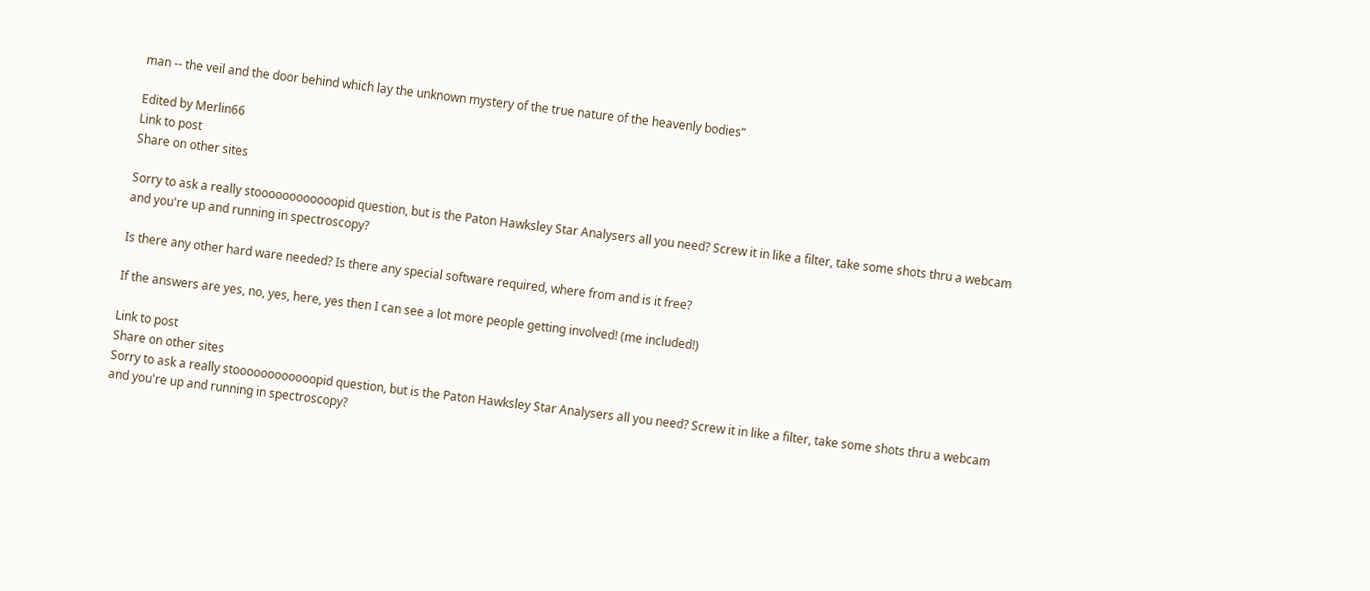man -- the veil and the door behind which lay the unknown mystery of the true nature of the heavenly bodies”

Edited by Merlin66
Link to post
Share on other sites

Sorry to ask a really stoooooooooooopid question, but is the Paton Hawksley Star Analysers all you need? Screw it in like a filter, take some shots thru a webcam and you're up and running in spectroscopy?

Is there any other hard ware needed? Is there any special software required, where from and is it free?

If the answers are yes, no, yes, here, yes then I can see a lot more people getting involved! (me included!)

Link to post
Share on other sites
Sorry to ask a really stoooooooooooopid question, but is the Paton Hawksley Star Analysers all you need? Screw it in like a filter, take some shots thru a webcam and you're up and running in spectroscopy?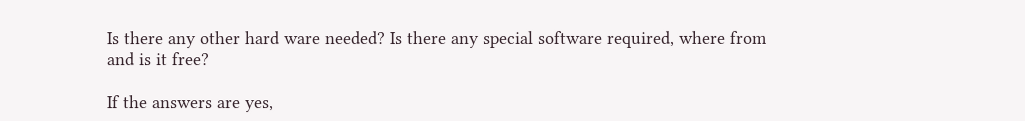Is there any other hard ware needed? Is there any special software required, where from and is it free?

If the answers are yes,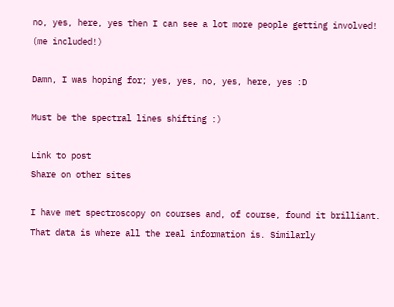no, yes, here, yes then I can see a lot more people getting involved! (me included!)

Damn, I was hoping for; yes, yes, no, yes, here, yes :D

Must be the spectral lines shifting :)

Link to post
Share on other sites

I have met spectroscopy on courses and, of course, found it brilliant. That data is where all the real information is. Similarly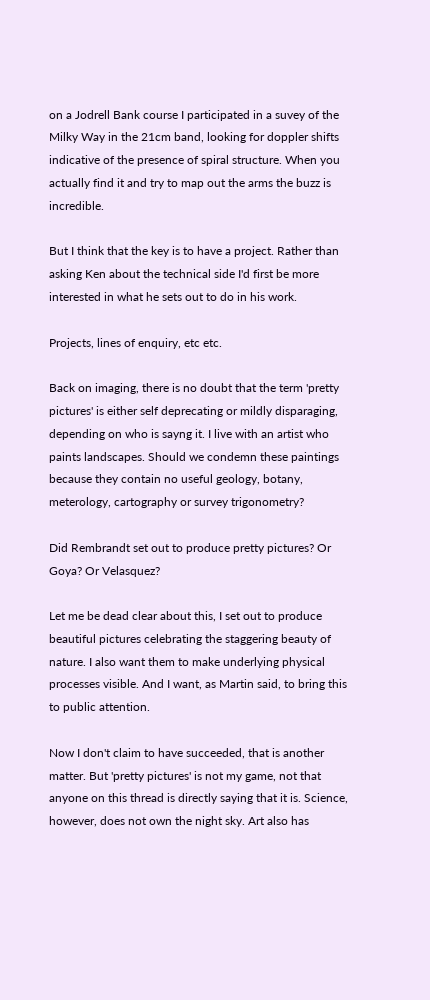on a Jodrell Bank course I participated in a suvey of the Milky Way in the 21cm band, looking for doppler shifts indicative of the presence of spiral structure. When you actually find it and try to map out the arms the buzz is incredible.

But I think that the key is to have a project. Rather than asking Ken about the technical side I'd first be more interested in what he sets out to do in his work.

Projects, lines of enquiry, etc etc.

Back on imaging, there is no doubt that the term 'pretty pictures' is either self deprecating or mildly disparaging, depending on who is sayng it. I live with an artist who paints landscapes. Should we condemn these paintings because they contain no useful geology, botany, meterology, cartography or survey trigonometry?

Did Rembrandt set out to produce pretty pictures? Or Goya? Or Velasquez?

Let me be dead clear about this, I set out to produce beautiful pictures celebrating the staggering beauty of nature. I also want them to make underlying physical processes visible. And I want, as Martin said, to bring this to public attention.

Now I don't claim to have succeeded, that is another matter. But 'pretty pictures' is not my game, not that anyone on this thread is directly saying that it is. Science, however, does not own the night sky. Art also has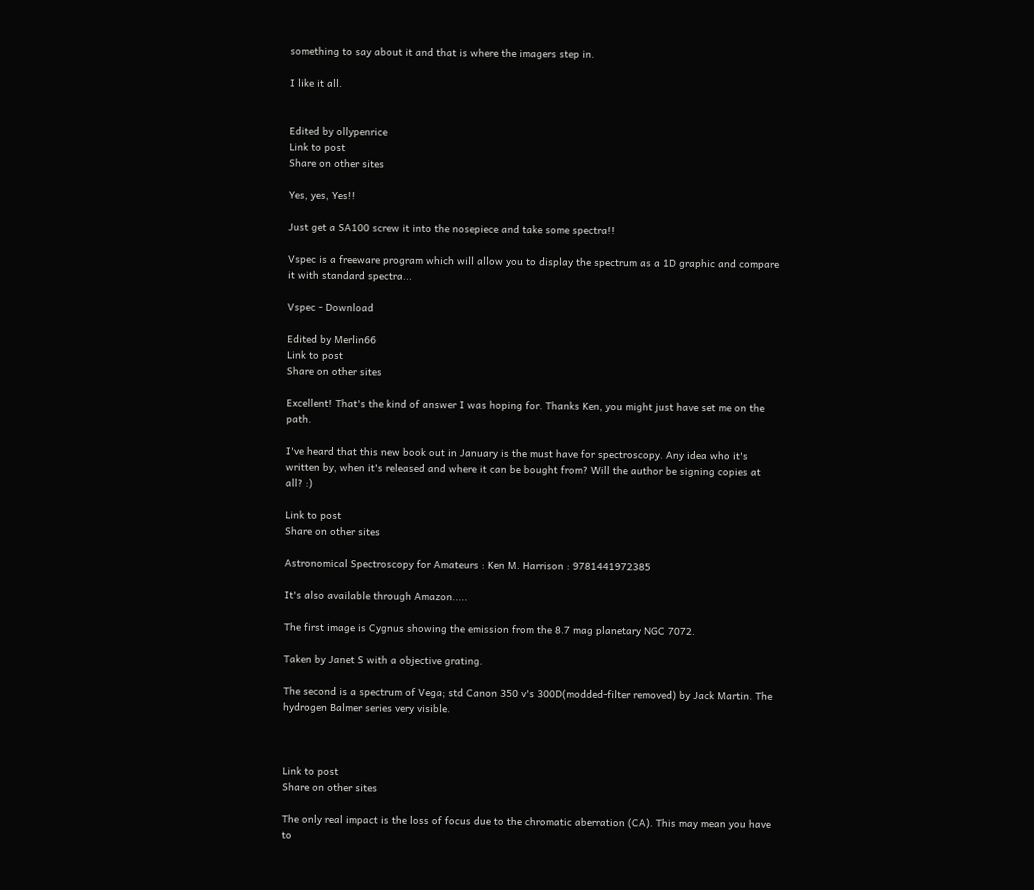something to say about it and that is where the imagers step in.

I like it all.


Edited by ollypenrice
Link to post
Share on other sites

Yes, yes, Yes!!

Just get a SA100 screw it into the nosepiece and take some spectra!!

Vspec is a freeware program which will allow you to display the spectrum as a 1D graphic and compare it with standard spectra...

Vspec - Download

Edited by Merlin66
Link to post
Share on other sites

Excellent! That's the kind of answer I was hoping for. Thanks Ken, you might just have set me on the path.

I've heard that this new book out in January is the must have for spectroscopy. Any idea who it's written by, when it's released and where it can be bought from? Will the author be signing copies at all? :)

Link to post
Share on other sites

Astronomical Spectroscopy for Amateurs : Ken M. Harrison : 9781441972385

It's also available through Amazon.....

The first image is Cygnus showing the emission from the 8.7 mag planetary NGC 7072.

Taken by Janet S with a objective grating.

The second is a spectrum of Vega; std Canon 350 v's 300D(modded-filter removed) by Jack Martin. The hydrogen Balmer series very visible.



Link to post
Share on other sites

The only real impact is the loss of focus due to the chromatic aberration (CA). This may mean you have to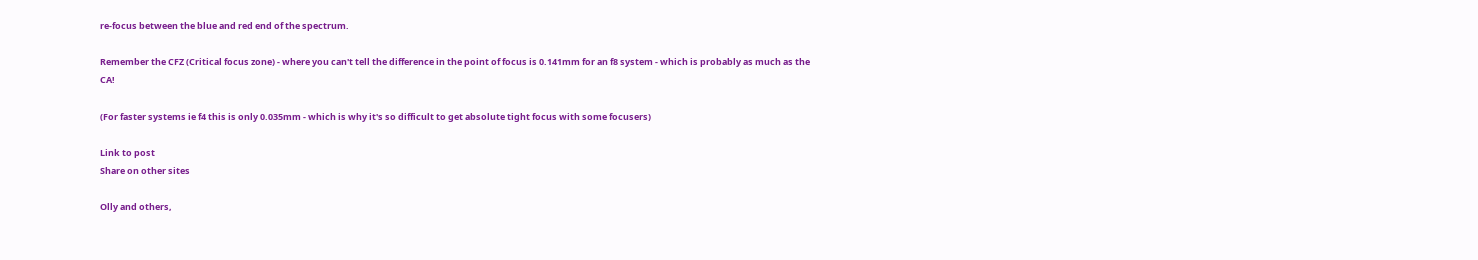re-focus between the blue and red end of the spectrum.

Remember the CFZ (Critical focus zone) - where you can't tell the difference in the point of focus is 0.141mm for an f8 system - which is probably as much as the CA!

(For faster systems ie f4 this is only 0.035mm - which is why it's so difficult to get absolute tight focus with some focusers)

Link to post
Share on other sites

Olly and others,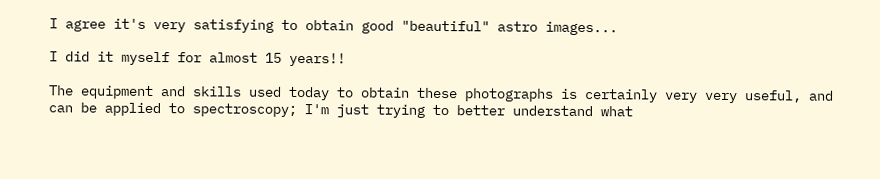I agree it's very satisfying to obtain good "beautiful" astro images...

I did it myself for almost 15 years!!

The equipment and skills used today to obtain these photographs is certainly very very useful, and can be applied to spectroscopy; I'm just trying to better understand what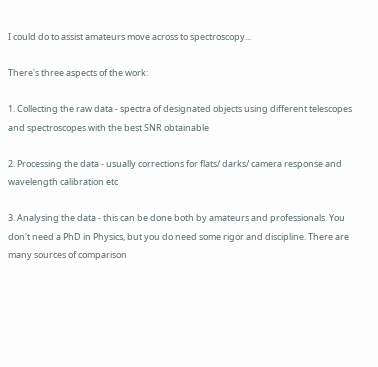I could do to assist amateurs move across to spectroscopy...

There's three aspects of the work:

1. Collecting the raw data - spectra of designated objects using different telescopes and spectroscopes with the best SNR obtainable

2. Processing the data - usually corrections for flats/ darks/ camera response and wavelength calibration etc

3. Analysing the data - this can be done both by amateurs and professionals. You don't need a PhD in Physics, but you do need some rigor and discipline. There are many sources of comparison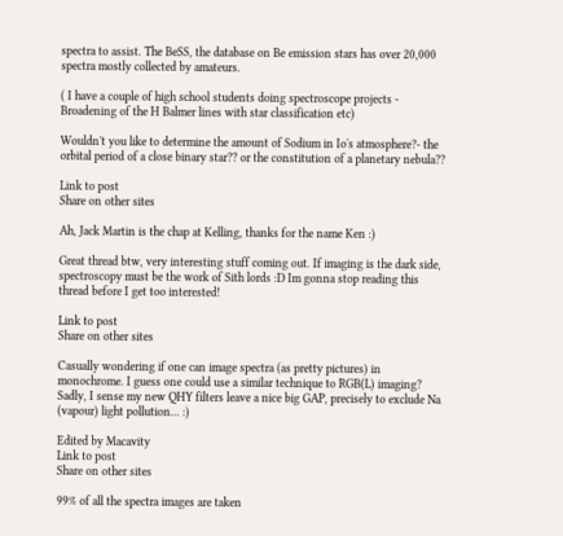spectra to assist. The BeSS, the database on Be emission stars has over 20,000 spectra mostly collected by amateurs.

( I have a couple of high school students doing spectroscope projects - Broadening of the H Balmer lines with star classification etc)

Wouldn't you like to determine the amount of Sodium in Io's atmosphere?- the orbital period of a close binary star?? or the constitution of a planetary nebula??

Link to post
Share on other sites

Ah, Jack Martin is the chap at Kelling, thanks for the name Ken :)

Great thread btw, very interesting stuff coming out. If imaging is the dark side, spectroscopy must be the work of Sith lords :D Im gonna stop reading this thread before I get too interested!

Link to post
Share on other sites

Casually wondering if one can image spectra (as pretty pictures) in monochrome. I guess one could use a similar technique to RGB(L) imaging? Sadly, I sense my new QHY filters leave a nice big GAP, precisely to exclude Na (vapour) light pollution... :)

Edited by Macavity
Link to post
Share on other sites

99% of all the spectra images are taken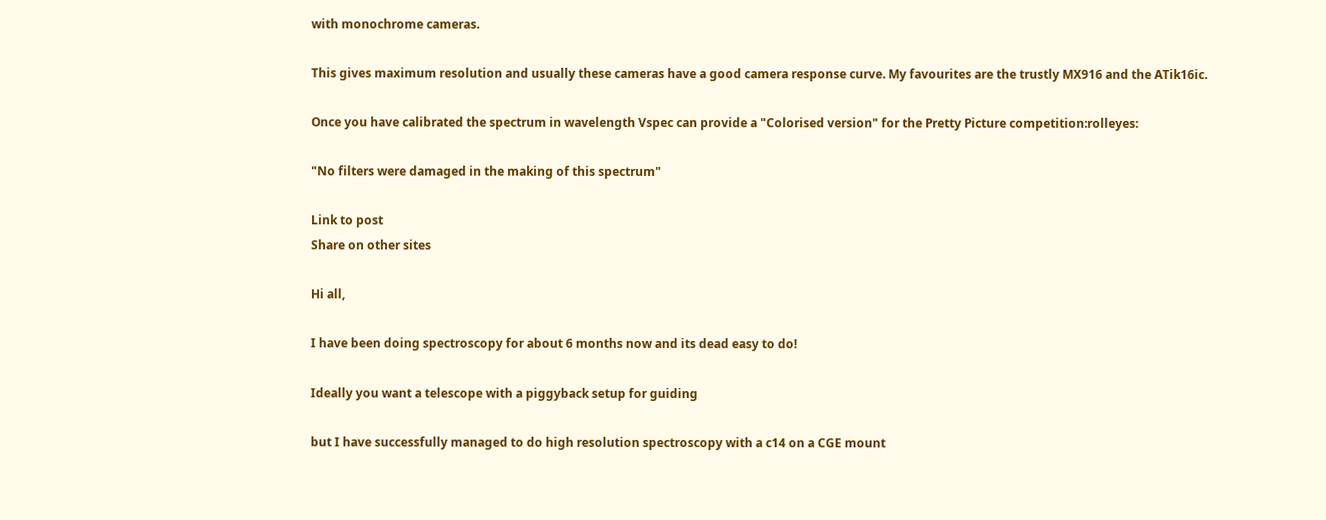with monochrome cameras.

This gives maximum resolution and usually these cameras have a good camera response curve. My favourites are the trustly MX916 and the ATik16ic.

Once you have calibrated the spectrum in wavelength Vspec can provide a "Colorised version" for the Pretty Picture competition:rolleyes:

"No filters were damaged in the making of this spectrum"

Link to post
Share on other sites

Hi all,

I have been doing spectroscopy for about 6 months now and its dead easy to do!

Ideally you want a telescope with a piggyback setup for guiding

but I have successfully managed to do high resolution spectroscopy with a c14 on a CGE mount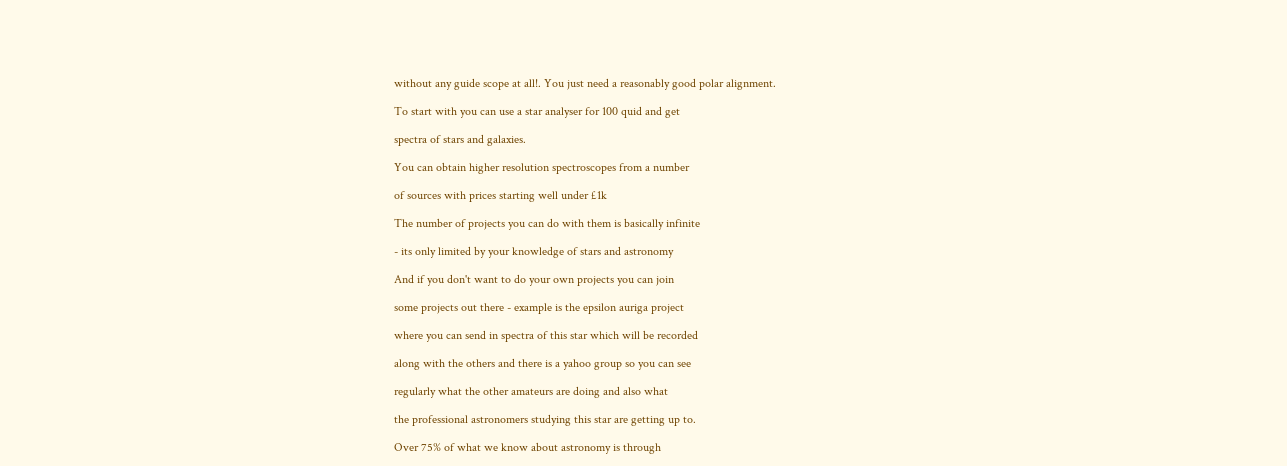without any guide scope at all!. You just need a reasonably good polar alignment.

To start with you can use a star analyser for 100 quid and get

spectra of stars and galaxies.

You can obtain higher resolution spectroscopes from a number

of sources with prices starting well under £1k

The number of projects you can do with them is basically infinite

- its only limited by your knowledge of stars and astronomy

And if you don't want to do your own projects you can join

some projects out there - example is the epsilon auriga project

where you can send in spectra of this star which will be recorded

along with the others and there is a yahoo group so you can see

regularly what the other amateurs are doing and also what

the professional astronomers studying this star are getting up to.

Over 75% of what we know about astronomy is through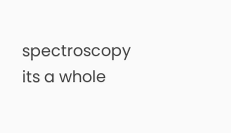spectroscopy its a whole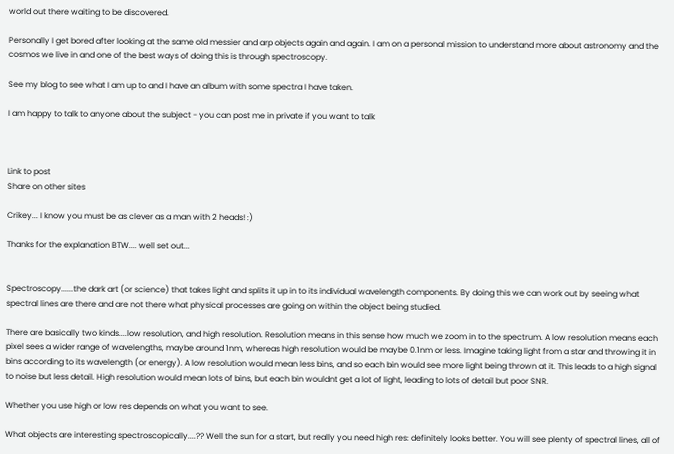world out there waiting to be discovered.

Personally I get bored after looking at the same old messier and arp objects again and again. I am on a personal mission to understand more about astronomy and the cosmos we live in and one of the best ways of doing this is through spectroscopy.

See my blog to see what I am up to and I have an album with some spectra I have taken.

I am happy to talk to anyone about the subject - you can post me in private if you want to talk



Link to post
Share on other sites

Crikey... I know you must be as clever as a man with 2 heads! :)

Thanks for the explanation BTW.... well set out...


Spectroscopy......the dark art (or science) that takes light and splits it up in to its individual wavelength components. By doing this we can work out by seeing what spectral lines are there and are not there what physical processes are going on within the object being studied.

There are basically two kinds....low resolution, and high resolution. Resolution means in this sense how much we zoom in to the spectrum. A low resolution means each pixel sees a wider range of wavelengths, maybe around 1nm, whereas high resolution would be maybe 0.1nm or less. Imagine taking light from a star and throwing it in bins according to its wavelength (or energy). A low resolution would mean less bins, and so each bin would see more light being thrown at it. This leads to a high signal to noise but less detail. High resolution would mean lots of bins, but each bin wouldnt get a lot of light, leading to lots of detail but poor SNR.

Whether you use high or low res depends on what you want to see.

What objects are interesting spectroscopically....?? Well the sun for a start, but really you need high res: definitely looks better. You will see plenty of spectral lines, all of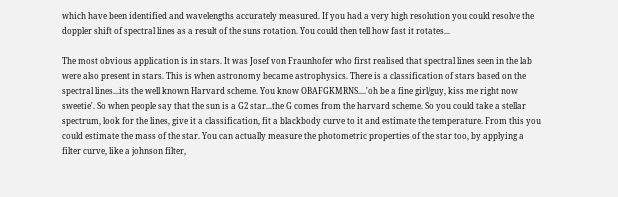which have been identified and wavelengths accurately measured. If you had a very high resolution you could resolve the doppler shift of spectral lines as a result of the suns rotation. You could then tell how fast it rotates...

The most obvious application is in stars. It was Josef von Fraunhofer who first realised that spectral lines seen in the lab were also present in stars. This is when astronomy became astrophysics. There is a classification of stars based on the spectral lines...its the well known Harvard scheme. You know OBAFGKMRNS....'oh be a fine girl/guy, kiss me right now sweetie'. So when people say that the sun is a G2 star...the G comes from the harvard scheme. So you could take a stellar spectrum, look for the lines, give it a classification, fit a blackbody curve to it and estimate the temperature. From this you could estimate the mass of the star. You can actually measure the photometric properties of the star too, by applying a filter curve, like a johnson filter,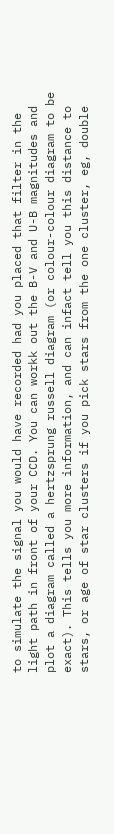to simulate the signal you would have recorded had you placed that filter in the light path in front of your CCD. You can workk out the B-V and U-B magnitudes and plot a diagram called a hertzsprung russell diagram (or colour-colour diagram to be exact). This tells you more information, and can infact tell you this distance to stars, or age of star clusters if you pick stars from the one cluster, eg, double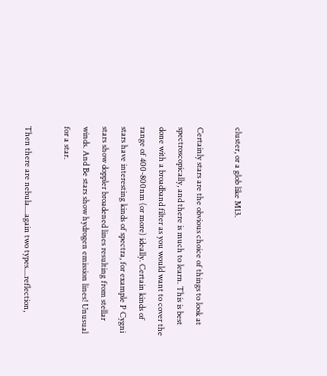cluster, or a glob like M13.

Certainly stars are the obvious choice of things to look at spectroscopically, and there is much to learn. This is best done with a broadband filter as you would want to cover the range of 400-800nm (or more) ideally. Certain kinds of stars have interesting kinds of spectra, for example P Cygni stars show doppler broadened lines resulting from stellar winds. And Be stars show hydrogen emission lines! Unusual for a star.

Then there are nebula....again two types....reflection,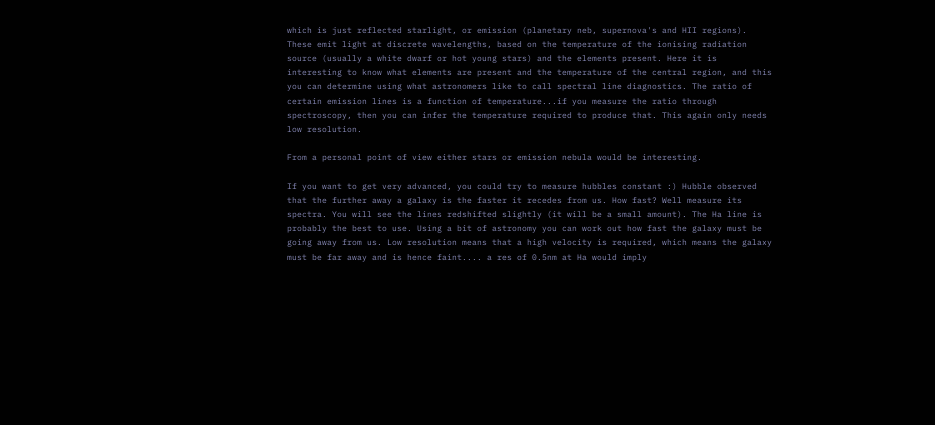which is just reflected starlight, or emission (planetary neb, supernova's and HII regions). These emit light at discrete wavelengths, based on the temperature of the ionising radiation source (usually a white dwarf or hot young stars) and the elements present. Here it is interesting to know what elements are present and the temperature of the central region, and this you can determine using what astronomers like to call spectral line diagnostics. The ratio of certain emission lines is a function of temperature...if you measure the ratio through spectroscopy, then you can infer the temperature required to produce that. This again only needs low resolution.

From a personal point of view either stars or emission nebula would be interesting.

If you want to get very advanced, you could try to measure hubbles constant :) Hubble observed that the further away a galaxy is the faster it recedes from us. How fast? Well measure its spectra. You will see the lines redshifted slightly (it will be a small amount). The Ha line is probably the best to use. Using a bit of astronomy you can work out how fast the galaxy must be going away from us. Low resolution means that a high velocity is required, which means the galaxy must be far away and is hence faint.... a res of 0.5nm at Ha would imply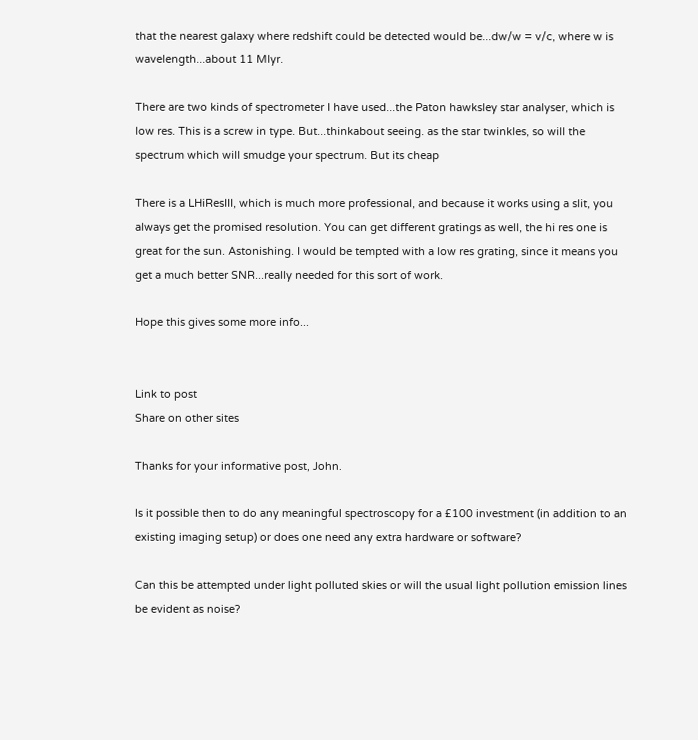that the nearest galaxy where redshift could be detected would be...dw/w = v/c, where w is wavelength...about 11 Mlyr.

There are two kinds of spectrometer I have used...the Paton hawksley star analyser, which is low res. This is a screw in type. But...thinkabout seeing. as the star twinkles, so will the spectrum which will smudge your spectrum. But its cheap

There is a LHiResIII, which is much more professional, and because it works using a slit, you always get the promised resolution. You can get different gratings as well, the hi res one is great for the sun. Astonishing. I would be tempted with a low res grating, since it means you get a much better SNR...really needed for this sort of work.

Hope this gives some more info...


Link to post
Share on other sites

Thanks for your informative post, John.

Is it possible then to do any meaningful spectroscopy for a £100 investment (in addition to an existing imaging setup) or does one need any extra hardware or software?

Can this be attempted under light polluted skies or will the usual light pollution emission lines be evident as noise?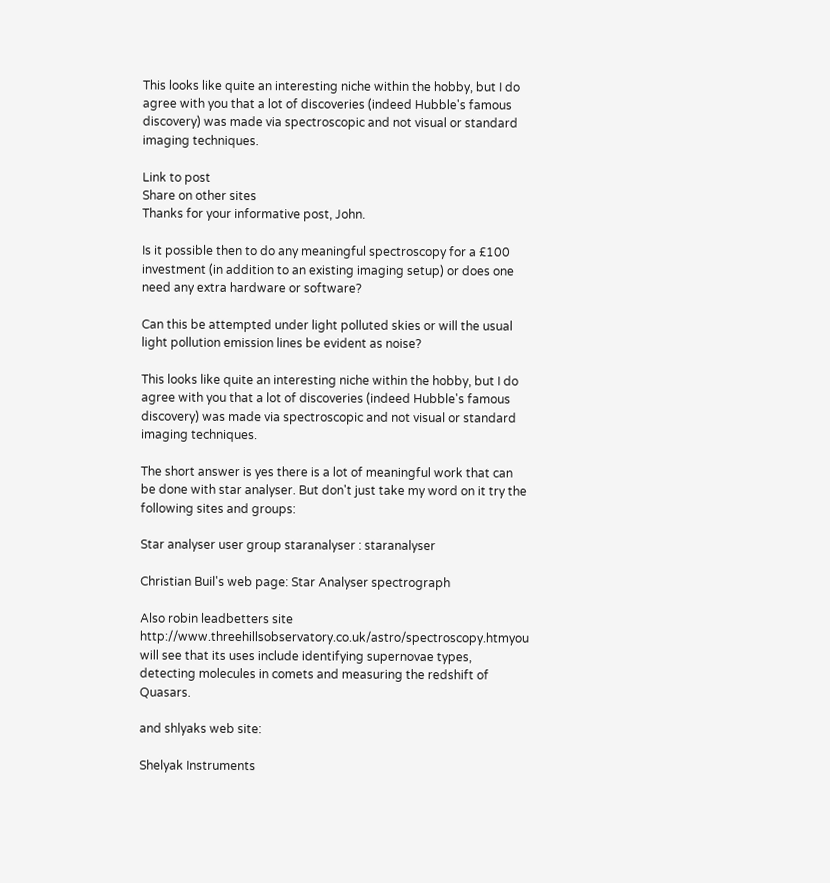This looks like quite an interesting niche within the hobby, but I do agree with you that a lot of discoveries (indeed Hubble's famous discovery) was made via spectroscopic and not visual or standard imaging techniques.

Link to post
Share on other sites
Thanks for your informative post, John.

Is it possible then to do any meaningful spectroscopy for a £100 investment (in addition to an existing imaging setup) or does one need any extra hardware or software?

Can this be attempted under light polluted skies or will the usual light pollution emission lines be evident as noise?

This looks like quite an interesting niche within the hobby, but I do agree with you that a lot of discoveries (indeed Hubble's famous discovery) was made via spectroscopic and not visual or standard imaging techniques.

The short answer is yes there is a lot of meaningful work that can be done with star analyser. But don't just take my word on it try the following sites and groups:

Star analyser user group staranalyser : staranalyser

Christian Buil's web page: Star Analyser spectrograph

Also robin leadbetters site http://www.threehillsobservatory.co.uk/astro/spectroscopy.htmyou will see that its uses include identifying supernovae types, detecting molecules in comets and measuring the redshift of Quasars.

and shlyaks web site:

Shelyak Instruments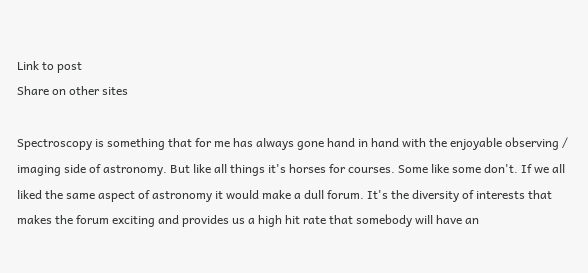Link to post
Share on other sites

Spectroscopy is something that for me has always gone hand in hand with the enjoyable observing / imaging side of astronomy. But like all things it's horses for courses. Some like some don't. If we all liked the same aspect of astronomy it would make a dull forum. It's the diversity of interests that makes the forum exciting and provides us a high hit rate that somebody will have an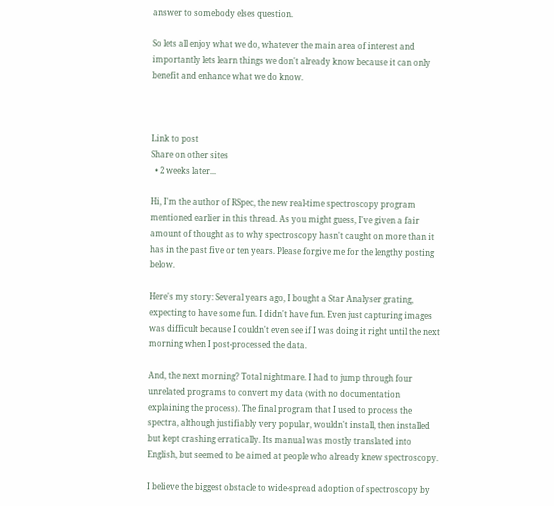answer to somebody elses question.

So lets all enjoy what we do, whatever the main area of interest and importantly lets learn things we don't already know because it can only benefit and enhance what we do know.



Link to post
Share on other sites
  • 2 weeks later...

Hi, I'm the author of RSpec, the new real-time spectroscopy program mentioned earlier in this thread. As you might guess, I've given a fair amount of thought as to why spectroscopy hasn't caught on more than it has in the past five or ten years. Please forgive me for the lengthy posting below.

Here's my story: Several years ago, I bought a Star Analyser grating, expecting to have some fun. I didn't have fun. Even just capturing images was difficult because I couldn't even see if I was doing it right until the next morning when I post-processed the data.

And, the next morning? Total nightmare. I had to jump through four unrelated programs to convert my data (with no documentation explaining the process). The final program that I used to process the spectra, although justifiably very popular, wouldn't install, then installed but kept crashing erratically. Its manual was mostly translated into English, but seemed to be aimed at people who already knew spectroscopy.

I believe the biggest obstacle to wide-spread adoption of spectroscopy by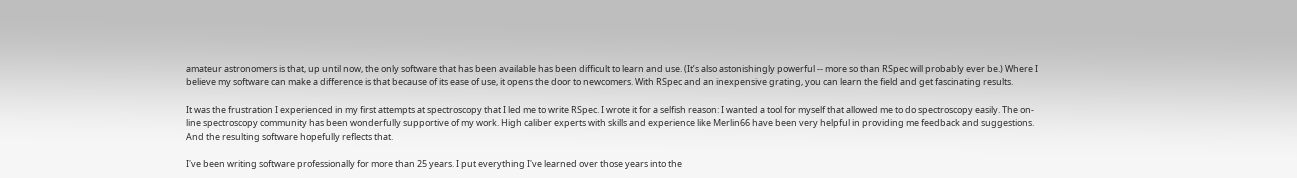amateur astronomers is that, up until now, the only software that has been available has been difficult to learn and use. (It’s also astonishingly powerful -- more so than RSpec will probably ever be.) Where I believe my software can make a difference is that because of its ease of use, it opens the door to newcomers. With RSpec and an inexpensive grating, you can learn the field and get fascinating results.

It was the frustration I experienced in my first attempts at spectroscopy that I led me to write RSpec. I wrote it for a selfish reason: I wanted a tool for myself that allowed me to do spectroscopy easily. The on-line spectroscopy community has been wonderfully supportive of my work. High caliber experts with skills and experience like Merlin66 have been very helpful in providing me feedback and suggestions. And the resulting software hopefully reflects that.

I've been writing software professionally for more than 25 years. I put everything I've learned over those years into the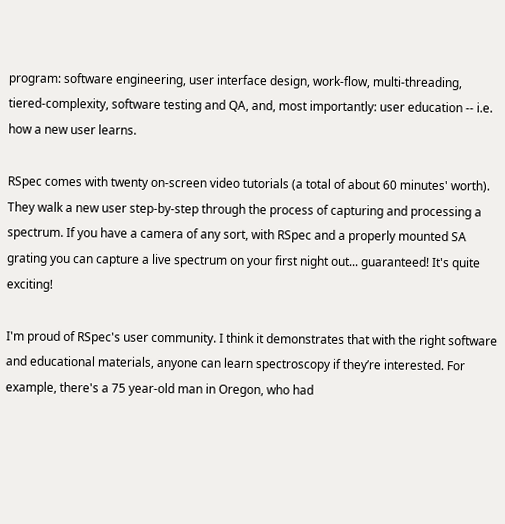program: software engineering, user interface design, work-flow, multi-threading, tiered-complexity, software testing and QA, and, most importantly: user education -- i.e. how a new user learns.

RSpec comes with twenty on-screen video tutorials (a total of about 60 minutes' worth). They walk a new user step-by-step through the process of capturing and processing a spectrum. If you have a camera of any sort, with RSpec and a properly mounted SA grating you can capture a live spectrum on your first night out... guaranteed! It's quite exciting!

I'm proud of RSpec's user community. I think it demonstrates that with the right software and educational materials, anyone can learn spectroscopy if they’re interested. For example, there's a 75 year-old man in Oregon, who had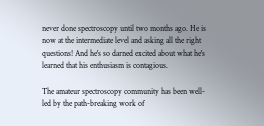never done spectroscopy until two months ago. He is now at the intermediate level and asking all the right questions! And he's so darned excited about what he's learned that his enthusiasm is contagious.

The amateur spectroscopy community has been well-led by the path-breaking work of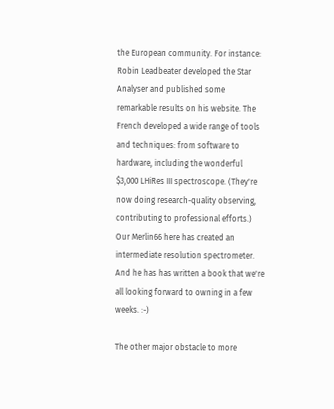the European community. For instance: Robin Leadbeater developed the Star Analyser and published some remarkable results on his website. The French developed a wide range of tools and techniques: from software to hardware, including the wonderful $3,000 LHiRes III spectroscope. (They're now doing research-quality observing, contributing to professional efforts.) Our Merlin66 here has created an intermediate resolution spectrometer. And he has has written a book that we're all looking forward to owning in a few weeks. :-)

The other major obstacle to more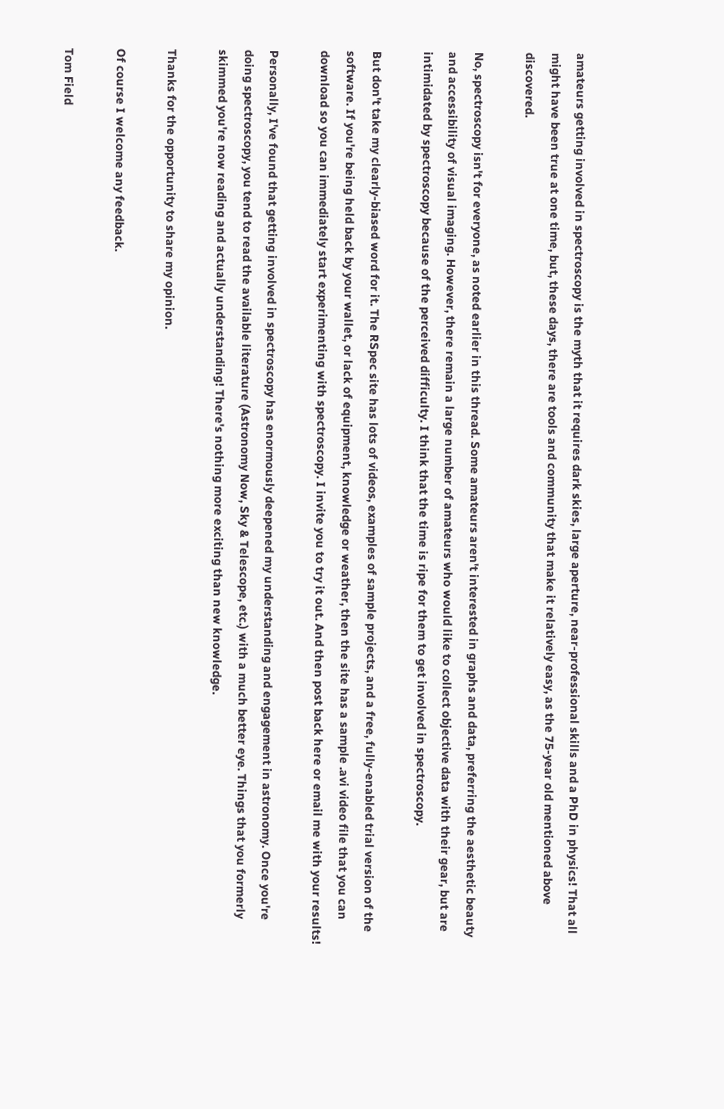amateurs getting involved in spectroscopy is the myth that it requires dark skies, large aperture, near-professional skills and a PhD in physics! That all might have been true at one time, but, these days, there are tools and community that make it relatively easy, as the 75-year old mentioned above discovered.

No, spectroscopy isn't for everyone, as noted earlier in this thread. Some amateurs aren't interested in graphs and data, preferring the aesthetic beauty and accessibility of visual imaging. However, there remain a large number of amateurs who would like to collect objective data with their gear, but are intimidated by spectroscopy because of the perceived difficulty. I think that the time is ripe for them to get involved in spectroscopy.

But don't take my clearly-biased word for it. The RSpec site has lots of videos, examples of sample projects, and a free, fully-enabled trial version of the software. If you're being held back by your wallet, or lack of equipment, knowledge or weather, then the site has a sample .avi video file that you can download so you can immediately start experimenting with spectroscopy. I invite you to try it out. And then post back here or email me with your results!

Personally, I've found that getting involved in spectroscopy has enormously deepened my understanding and engagement in astronomy. Once you're doing spectroscopy, you tend to read the available literature (Astronomy Now, Sky & Telescope, etc.) with a much better eye. Things that you formerly skimmed you're now reading and actually understanding! There's nothing more exciting than new knowledge.

Thanks for the opportunity to share my opinion.

Of course I welcome any feedback.

Tom Field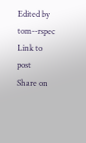Edited by tom--rspec
Link to post
Share on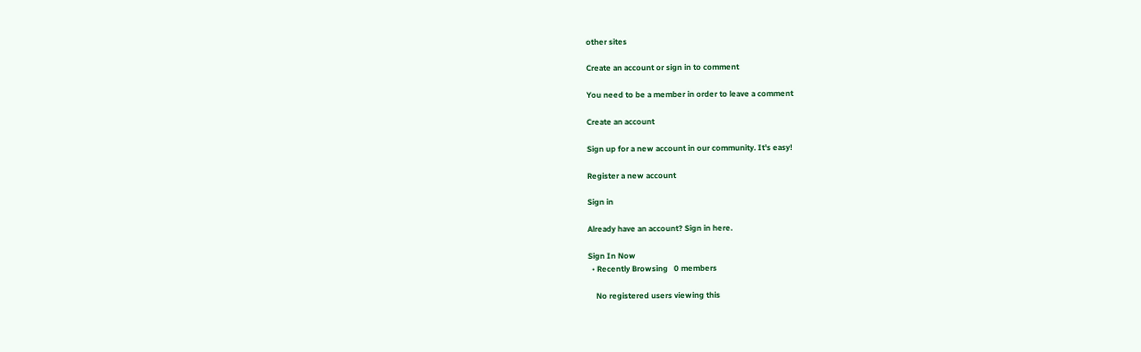other sites

Create an account or sign in to comment

You need to be a member in order to leave a comment

Create an account

Sign up for a new account in our community. It's easy!

Register a new account

Sign in

Already have an account? Sign in here.

Sign In Now
  • Recently Browsing   0 members

    No registered users viewing this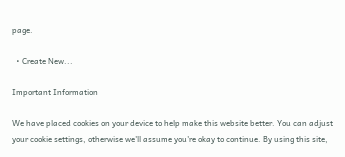page.

  • Create New...

Important Information

We have placed cookies on your device to help make this website better. You can adjust your cookie settings, otherwise we'll assume you're okay to continue. By using this site,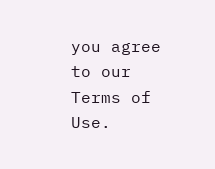you agree to our Terms of Use.